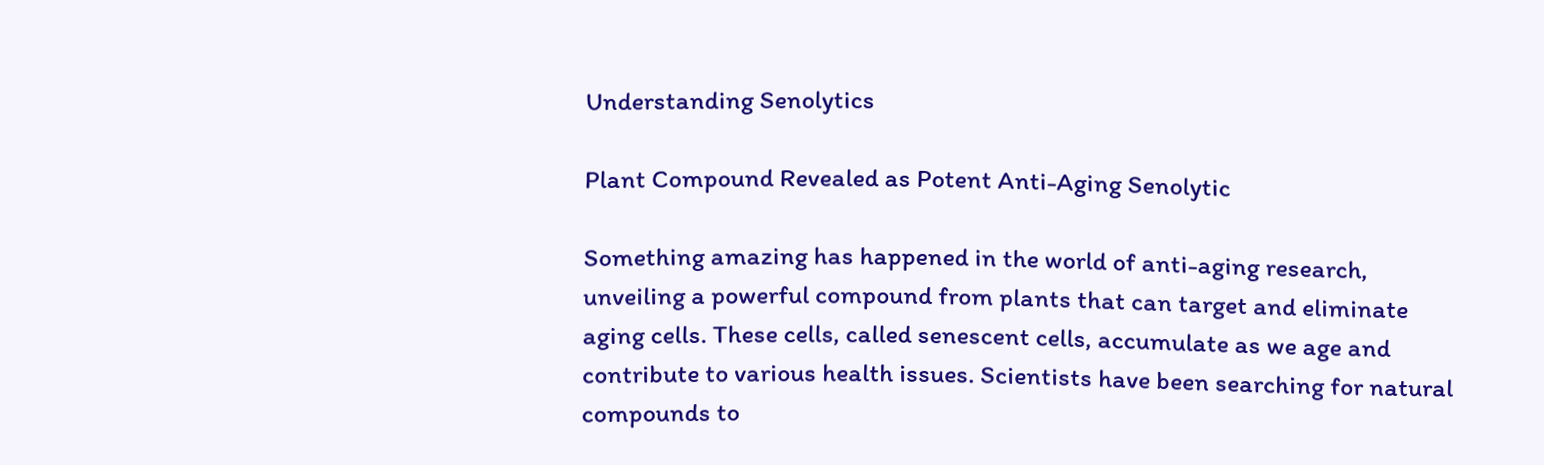Understanding Senolytics

Plant Compound Revealed as Potent Anti-Aging Senolytic

Something amazing has happened in the world of anti-aging research, unveiling a powerful compound from plants that can target and eliminate aging cells. These cells, called senescent cells, accumulate as we age and contribute to various health issues. Scientists have been searching for natural compounds to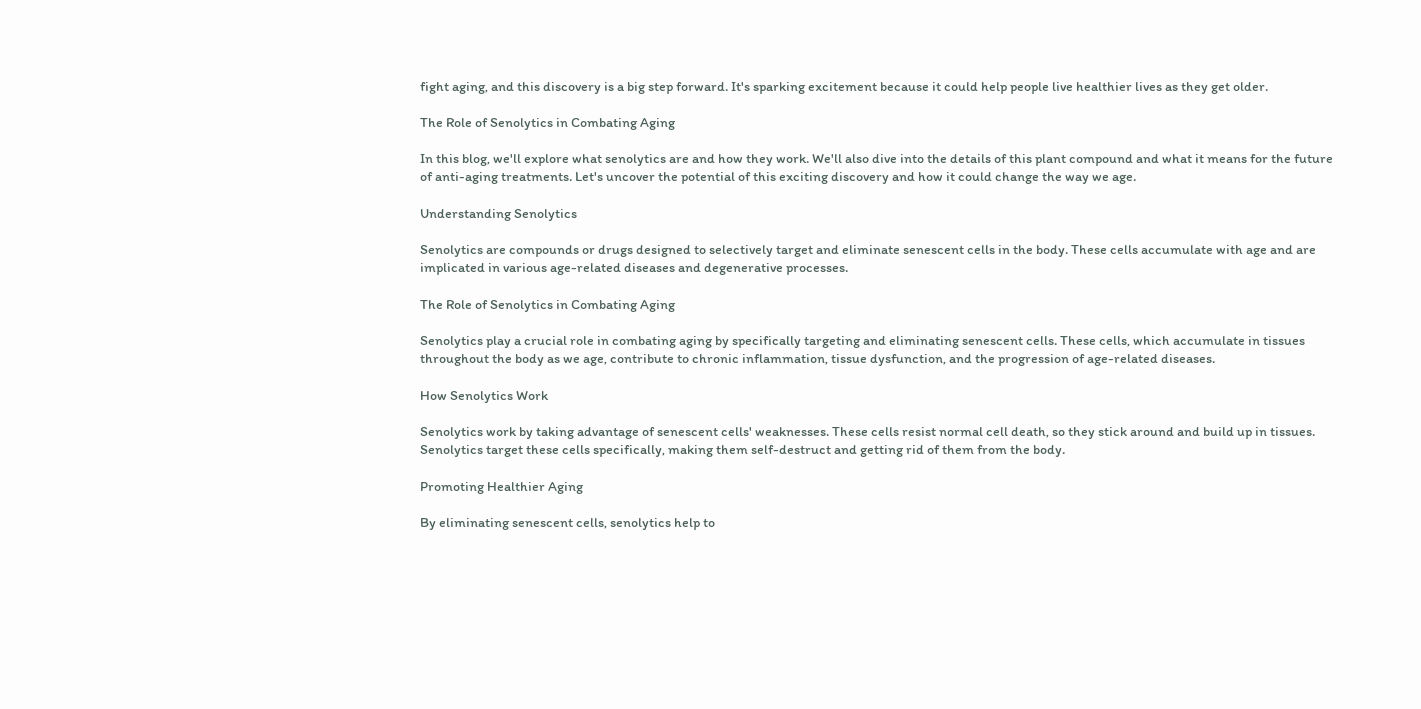fight aging, and this discovery is a big step forward. It's sparking excitement because it could help people live healthier lives as they get older.

The Role of Senolytics in Combating Aging

In this blog, we'll explore what senolytics are and how they work. We'll also dive into the details of this plant compound and what it means for the future of anti-aging treatments. Let's uncover the potential of this exciting discovery and how it could change the way we age.

Understanding Senolytics

Senolytics are compounds or drugs designed to selectively target and eliminate senescent cells in the body. These cells accumulate with age and are implicated in various age-related diseases and degenerative processes.

The Role of Senolytics in Combating Aging

Senolytics play a crucial role in combating aging by specifically targeting and eliminating senescent cells. These cells, which accumulate in tissues throughout the body as we age, contribute to chronic inflammation, tissue dysfunction, and the progression of age-related diseases.

How Senolytics Work

Senolytics work by taking advantage of senescent cells' weaknesses. These cells resist normal cell death, so they stick around and build up in tissues. Senolytics target these cells specifically, making them self-destruct and getting rid of them from the body.

Promoting Healthier Aging

By eliminating senescent cells, senolytics help to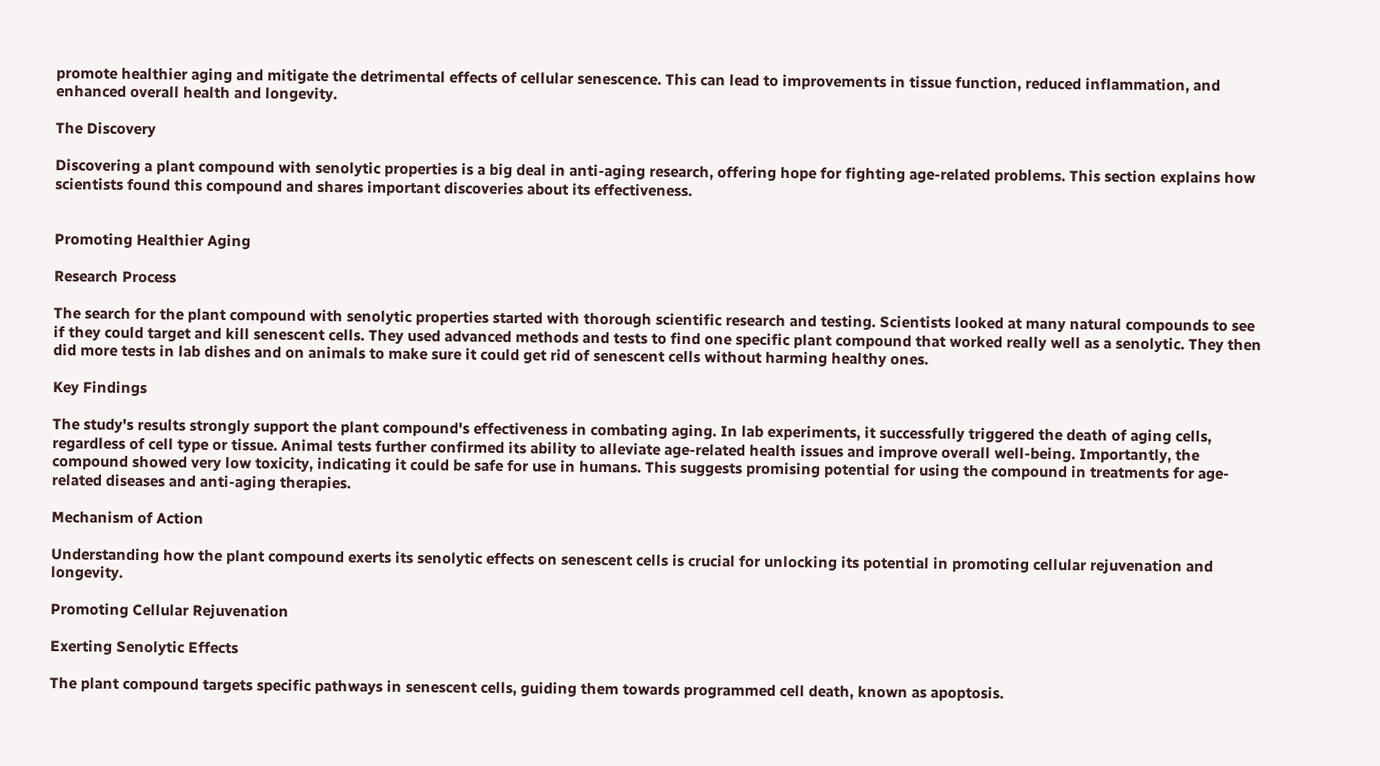promote healthier aging and mitigate the detrimental effects of cellular senescence. This can lead to improvements in tissue function, reduced inflammation, and enhanced overall health and longevity.

The Discovery

Discovering a plant compound with senolytic properties is a big deal in anti-aging research, offering hope for fighting age-related problems. This section explains how scientists found this compound and shares important discoveries about its effectiveness.


Promoting Healthier Aging

Research Process

The search for the plant compound with senolytic properties started with thorough scientific research and testing. Scientists looked at many natural compounds to see if they could target and kill senescent cells. They used advanced methods and tests to find one specific plant compound that worked really well as a senolytic. They then did more tests in lab dishes and on animals to make sure it could get rid of senescent cells without harming healthy ones.

Key Findings

The study's results strongly support the plant compound's effectiveness in combating aging. In lab experiments, it successfully triggered the death of aging cells, regardless of cell type or tissue. Animal tests further confirmed its ability to alleviate age-related health issues and improve overall well-being. Importantly, the compound showed very low toxicity, indicating it could be safe for use in humans. This suggests promising potential for using the compound in treatments for age-related diseases and anti-aging therapies.

Mechanism of Action

Understanding how the plant compound exerts its senolytic effects on senescent cells is crucial for unlocking its potential in promoting cellular rejuvenation and longevity.

Promoting Cellular Rejuvenation

Exerting Senolytic Effects

The plant compound targets specific pathways in senescent cells, guiding them towards programmed cell death, known as apoptosis.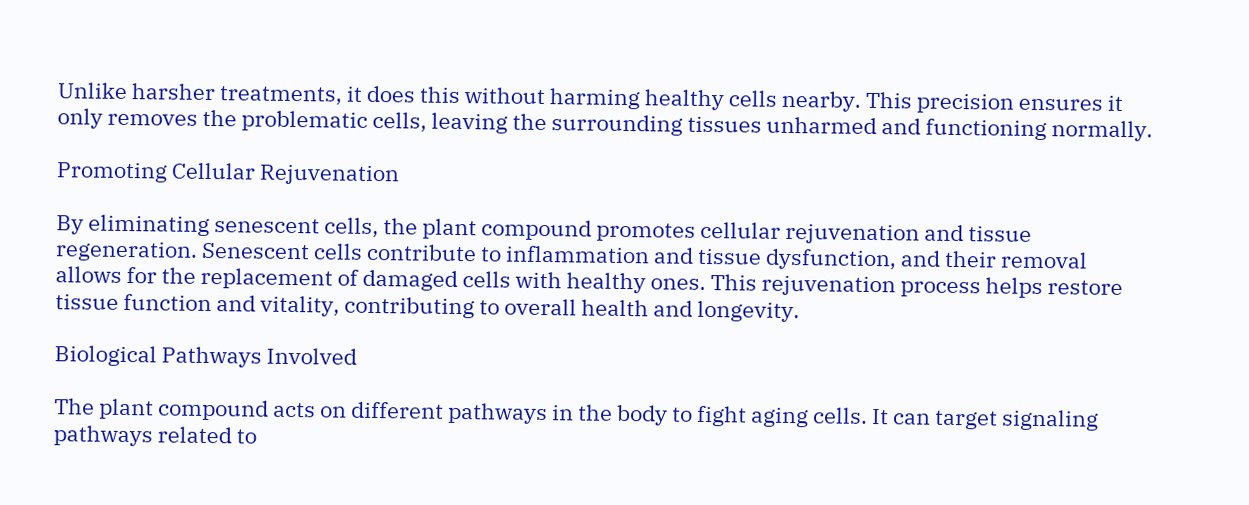Unlike harsher treatments, it does this without harming healthy cells nearby. This precision ensures it only removes the problematic cells, leaving the surrounding tissues unharmed and functioning normally.

Promoting Cellular Rejuvenation

By eliminating senescent cells, the plant compound promotes cellular rejuvenation and tissue regeneration. Senescent cells contribute to inflammation and tissue dysfunction, and their removal allows for the replacement of damaged cells with healthy ones. This rejuvenation process helps restore tissue function and vitality, contributing to overall health and longevity.

Biological Pathways Involved

The plant compound acts on different pathways in the body to fight aging cells. It can target signaling pathways related to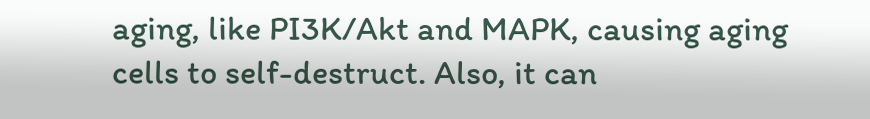aging, like PI3K/Akt and MAPK, causing aging cells to self-destruct. Also, it can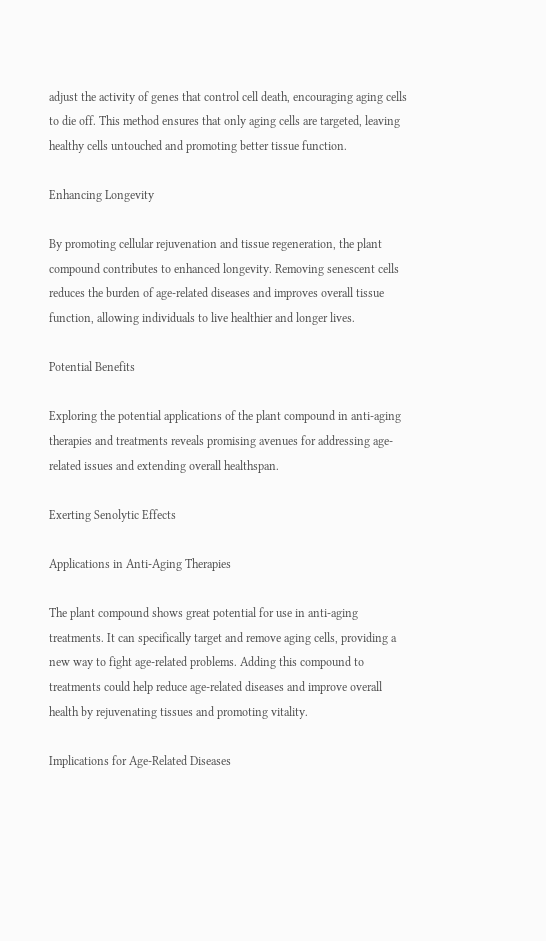adjust the activity of genes that control cell death, encouraging aging cells to die off. This method ensures that only aging cells are targeted, leaving healthy cells untouched and promoting better tissue function.

Enhancing Longevity

By promoting cellular rejuvenation and tissue regeneration, the plant compound contributes to enhanced longevity. Removing senescent cells reduces the burden of age-related diseases and improves overall tissue function, allowing individuals to live healthier and longer lives.

Potential Benefits

Exploring the potential applications of the plant compound in anti-aging therapies and treatments reveals promising avenues for addressing age-related issues and extending overall healthspan.

Exerting Senolytic Effects

Applications in Anti-Aging Therapies

The plant compound shows great potential for use in anti-aging treatments. It can specifically target and remove aging cells, providing a new way to fight age-related problems. Adding this compound to treatments could help reduce age-related diseases and improve overall health by rejuvenating tissues and promoting vitality.

Implications for Age-Related Diseases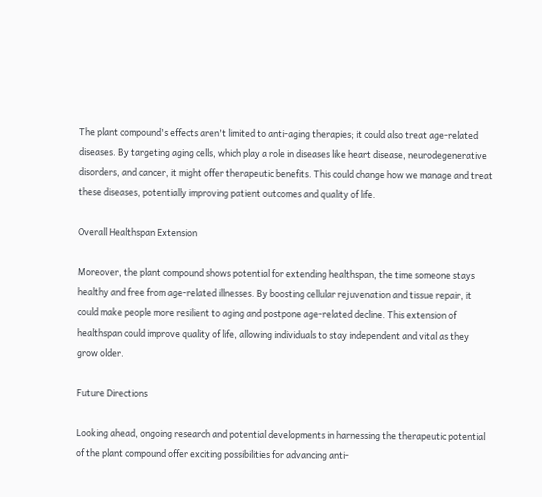The plant compound's effects aren't limited to anti-aging therapies; it could also treat age-related diseases. By targeting aging cells, which play a role in diseases like heart disease, neurodegenerative disorders, and cancer, it might offer therapeutic benefits. This could change how we manage and treat these diseases, potentially improving patient outcomes and quality of life.

Overall Healthspan Extension

Moreover, the plant compound shows potential for extending healthspan, the time someone stays healthy and free from age-related illnesses. By boosting cellular rejuvenation and tissue repair, it could make people more resilient to aging and postpone age-related decline. This extension of healthspan could improve quality of life, allowing individuals to stay independent and vital as they grow older.

Future Directions

Looking ahead, ongoing research and potential developments in harnessing the therapeutic potential of the plant compound offer exciting possibilities for advancing anti-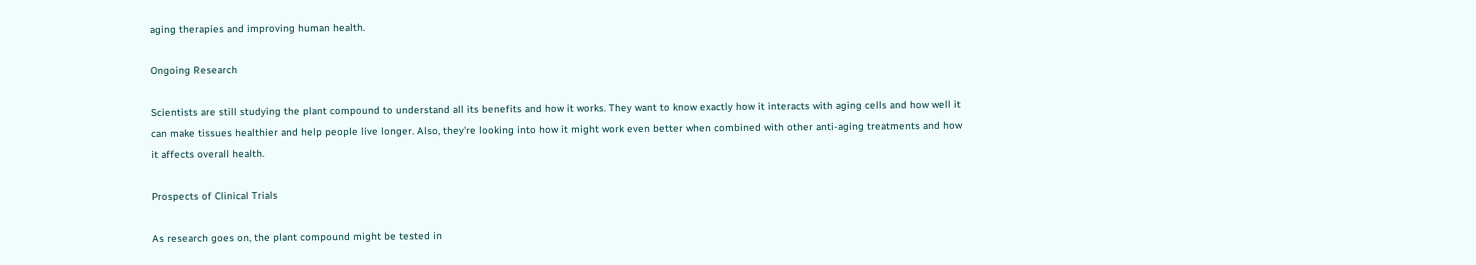aging therapies and improving human health.

Ongoing Research

Scientists are still studying the plant compound to understand all its benefits and how it works. They want to know exactly how it interacts with aging cells and how well it can make tissues healthier and help people live longer. Also, they're looking into how it might work even better when combined with other anti-aging treatments and how it affects overall health.

Prospects of Clinical Trials

As research goes on, the plant compound might be tested in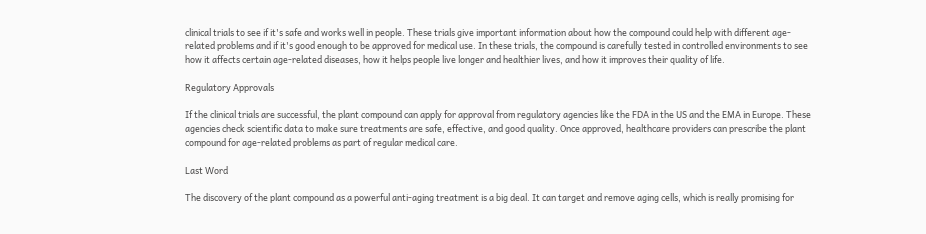clinical trials to see if it's safe and works well in people. These trials give important information about how the compound could help with different age-related problems and if it's good enough to be approved for medical use. In these trials, the compound is carefully tested in controlled environments to see how it affects certain age-related diseases, how it helps people live longer and healthier lives, and how it improves their quality of life.

Regulatory Approvals

If the clinical trials are successful, the plant compound can apply for approval from regulatory agencies like the FDA in the US and the EMA in Europe. These agencies check scientific data to make sure treatments are safe, effective, and good quality. Once approved, healthcare providers can prescribe the plant compound for age-related problems as part of regular medical care.

Last Word

The discovery of the plant compound as a powerful anti-aging treatment is a big deal. It can target and remove aging cells, which is really promising for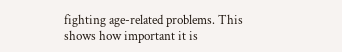fighting age-related problems. This shows how important it is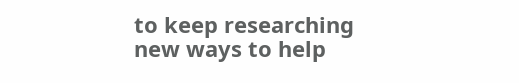to keep researching new ways to help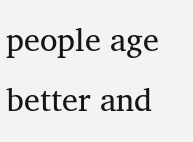people age better and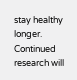stay healthy longer. Continued research will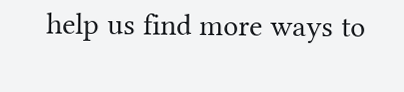help us find more ways to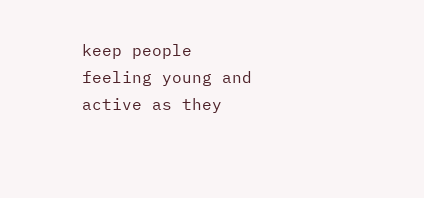keep people feeling young and active as they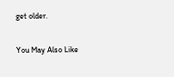get older.

You May Also Like